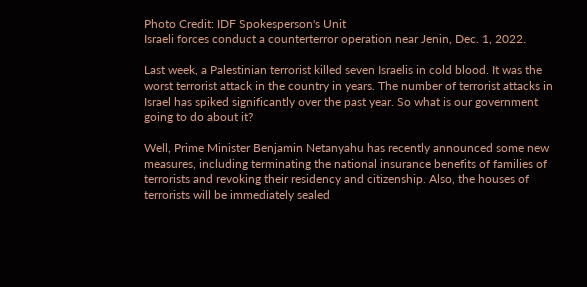Photo Credit: IDF Spokesperson's Unit
Israeli forces conduct a counterterror operation near Jenin, Dec. 1, 2022.

Last week, a Palestinian terrorist killed seven Israelis in cold blood. It was the worst terrorist attack in the country in years. The number of terrorist attacks in Israel has spiked significantly over the past year. So what is our government going to do about it?

Well, Prime Minister Benjamin Netanyahu has recently announced some new measures, including terminating the national insurance benefits of families of terrorists and revoking their residency and citizenship. Also, the houses of terrorists will be immediately sealed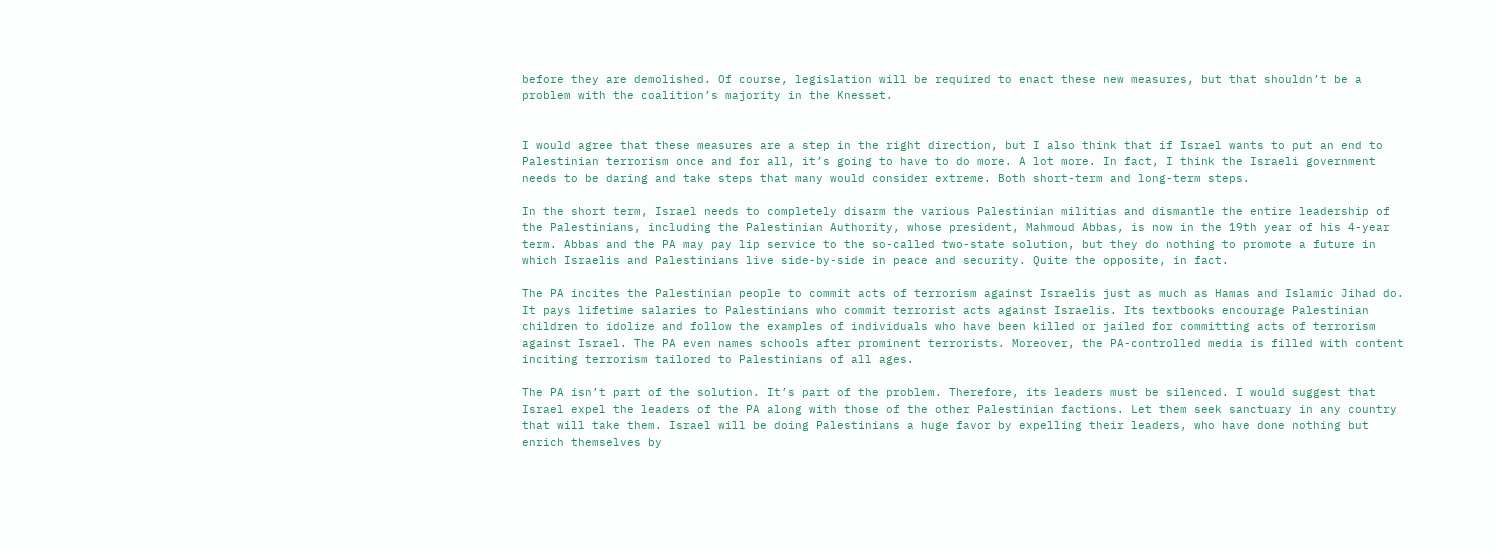before they are demolished. Of course, legislation will be required to enact these new measures, but that shouldn’t be a problem with the coalition’s majority in the Knesset.


I would agree that these measures are a step in the right direction, but I also think that if Israel wants to put an end to Palestinian terrorism once and for all, it’s going to have to do more. A lot more. In fact, I think the Israeli government needs to be daring and take steps that many would consider extreme. Both short-term and long-term steps.

In the short term, Israel needs to completely disarm the various Palestinian militias and dismantle the entire leadership of the Palestinians, including the Palestinian Authority, whose president, Mahmoud Abbas, is now in the 19th year of his 4-year term. Abbas and the PA may pay lip service to the so-called two-state solution, but they do nothing to promote a future in which Israelis and Palestinians live side-by-side in peace and security. Quite the opposite, in fact.

The PA incites the Palestinian people to commit acts of terrorism against Israelis just as much as Hamas and Islamic Jihad do. It pays lifetime salaries to Palestinians who commit terrorist acts against Israelis. Its textbooks encourage Palestinian children to idolize and follow the examples of individuals who have been killed or jailed for committing acts of terrorism against Israel. The PA even names schools after prominent terrorists. Moreover, the PA-controlled media is filled with content inciting terrorism tailored to Palestinians of all ages.

The PA isn’t part of the solution. It’s part of the problem. Therefore, its leaders must be silenced. I would suggest that Israel expel the leaders of the PA along with those of the other Palestinian factions. Let them seek sanctuary in any country that will take them. Israel will be doing Palestinians a huge favor by expelling their leaders, who have done nothing but enrich themselves by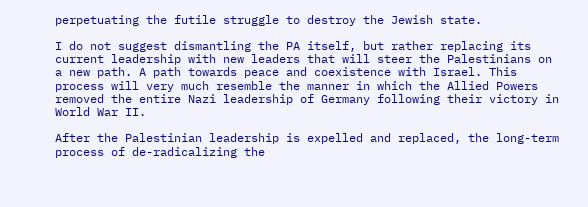perpetuating the futile struggle to destroy the Jewish state.

I do not suggest dismantling the PA itself, but rather replacing its current leadership with new leaders that will steer the Palestinians on a new path. A path towards peace and coexistence with Israel. This process will very much resemble the manner in which the Allied Powers removed the entire Nazi leadership of Germany following their victory in World War II.

After the Palestinian leadership is expelled and replaced, the long-term process of de-radicalizing the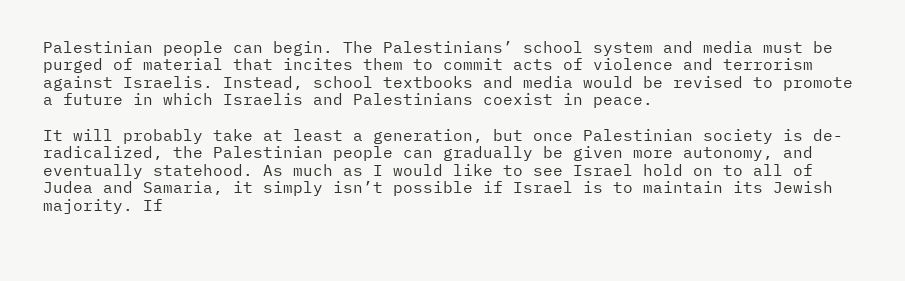Palestinian people can begin. The Palestinians’ school system and media must be purged of material that incites them to commit acts of violence and terrorism against Israelis. Instead, school textbooks and media would be revised to promote a future in which Israelis and Palestinians coexist in peace.

It will probably take at least a generation, but once Palestinian society is de-radicalized, the Palestinian people can gradually be given more autonomy, and eventually statehood. As much as I would like to see Israel hold on to all of Judea and Samaria, it simply isn’t possible if Israel is to maintain its Jewish majority. If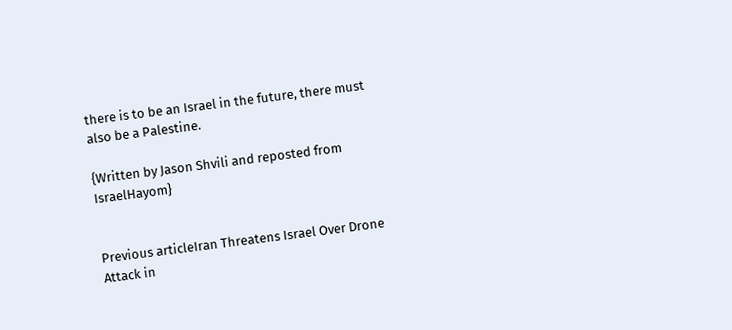there is to be an Israel in the future, there must also be a Palestine.

{Written by Jason Shvili and reposted from IsraelHayom}


Previous articleIran Threatens Israel Over Drone Attack in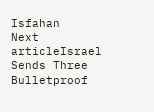Isfahan
Next articleIsrael Sends Three Bulletproof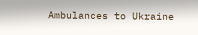Ambulances to Ukraine